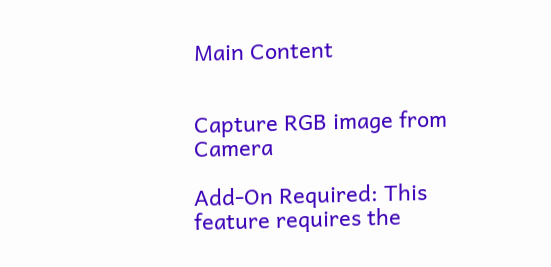Main Content


Capture RGB image from Camera

Add-On Required: This feature requires the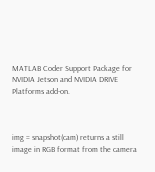MATLAB Coder Support Package for NVIDIA Jetson and NVIDIA DRIVE Platforms add-on.



img = snapshot(cam) returns a still image in RGB format from the camera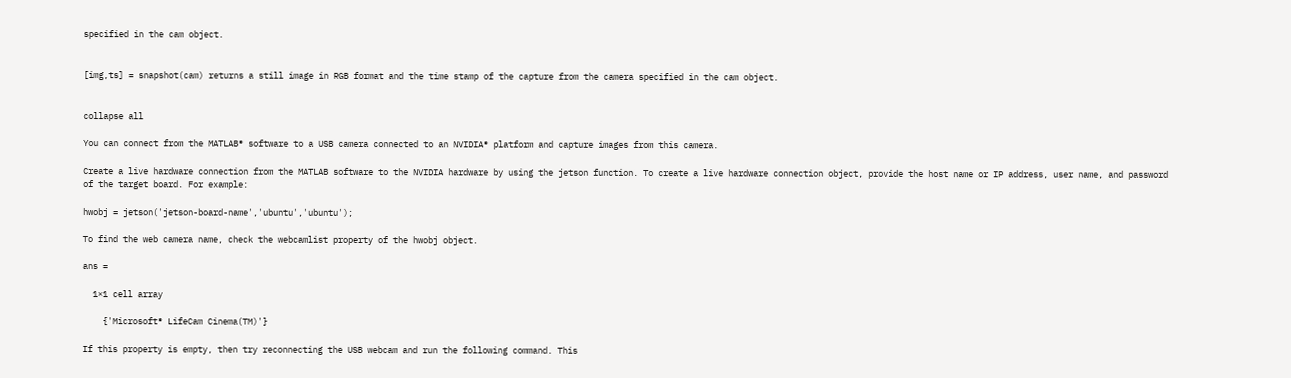specified in the cam object.


[img,ts] = snapshot(cam) returns a still image in RGB format and the time stamp of the capture from the camera specified in the cam object.


collapse all

You can connect from the MATLAB® software to a USB camera connected to an NVIDIA® platform and capture images from this camera.

Create a live hardware connection from the MATLAB software to the NVIDIA hardware by using the jetson function. To create a live hardware connection object, provide the host name or IP address, user name, and password of the target board. For example:

hwobj = jetson('jetson-board-name','ubuntu','ubuntu');

To find the web camera name, check the webcamlist property of the hwobj object.

ans =

  1×1 cell array

    {'Microsoft® LifeCam Cinema(TM)'}

If this property is empty, then try reconnecting the USB webcam and run the following command. This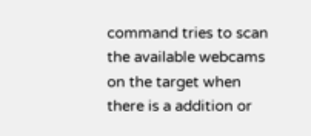command tries to scan the available webcams on the target when there is a addition or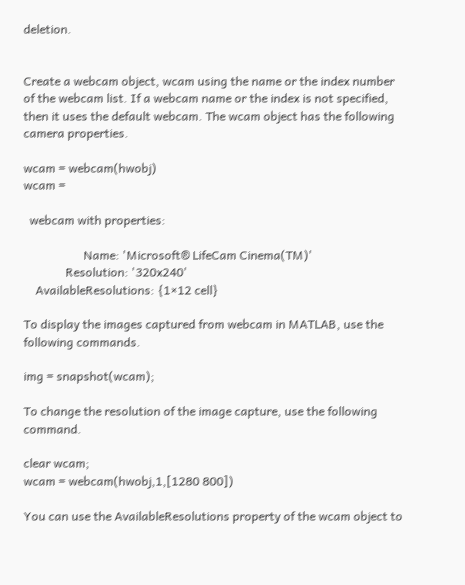deletion.


Create a webcam object, wcam using the name or the index number of the webcam list. If a webcam name or the index is not specified, then it uses the default webcam. The wcam object has the following camera properties.

wcam = webcam(hwobj)
wcam =

  webcam with properties:

                    Name: 'Microsoft® LifeCam Cinema(TM)'
              Resolution: '320x240'
    AvailableResolutions: {1×12 cell}

To display the images captured from webcam in MATLAB, use the following commands.

img = snapshot(wcam);

To change the resolution of the image capture, use the following command.

clear wcam;
wcam = webcam(hwobj,1,[1280 800])

You can use the AvailableResolutions property of the wcam object to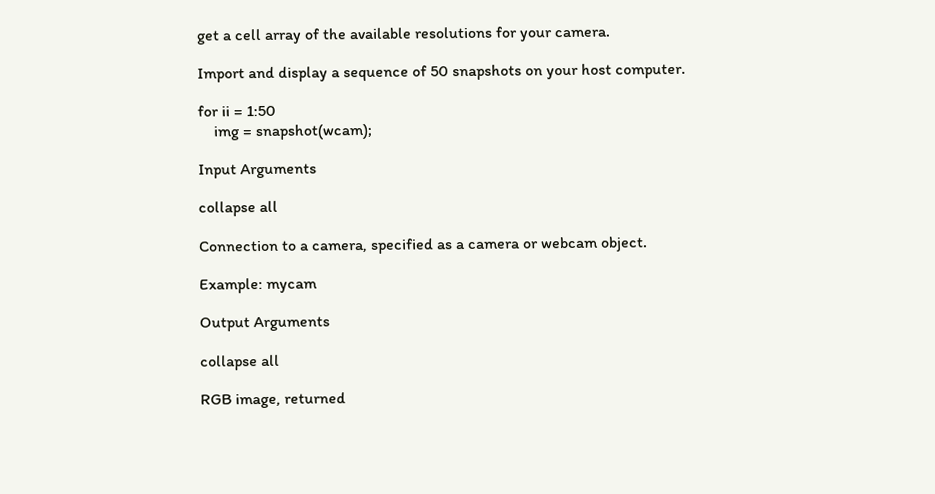get a cell array of the available resolutions for your camera.

Import and display a sequence of 50 snapshots on your host computer.

for ii = 1:50
    img = snapshot(wcam);

Input Arguments

collapse all

Connection to a camera, specified as a camera or webcam object.

Example: mycam

Output Arguments

collapse all

RGB image, returned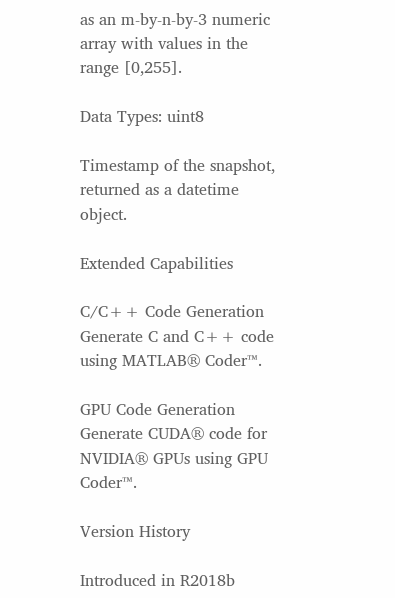as an m-by-n-by-3 numeric array with values in the range [0,255].

Data Types: uint8

Timestamp of the snapshot, returned as a datetime object.

Extended Capabilities

C/C++ Code Generation
Generate C and C++ code using MATLAB® Coder™.

GPU Code Generation
Generate CUDA® code for NVIDIA® GPUs using GPU Coder™.

Version History

Introduced in R2018b